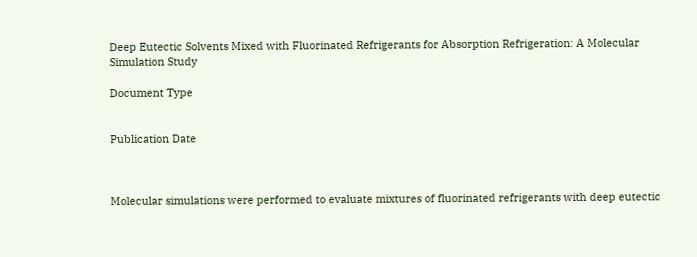Deep Eutectic Solvents Mixed with Fluorinated Refrigerants for Absorption Refrigeration: A Molecular Simulation Study

Document Type


Publication Date



Molecular simulations were performed to evaluate mixtures of fluorinated refrigerants with deep eutectic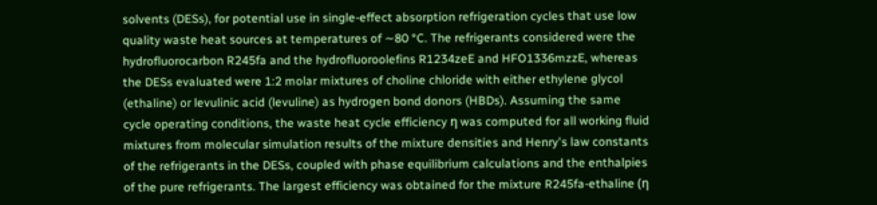solvents (DESs), for potential use in single-effect absorption refrigeration cycles that use low quality waste heat sources at temperatures of ∼80 °C. The refrigerants considered were the hydrofluorocarbon R245fa and the hydrofluoroolefins R1234zeE and HFO1336mzzE, whereas the DESs evaluated were 1:2 molar mixtures of choline chloride with either ethylene glycol (ethaline) or levulinic acid (levuline) as hydrogen bond donors (HBDs). Assuming the same cycle operating conditions, the waste heat cycle efficiency η was computed for all working fluid mixtures from molecular simulation results of the mixture densities and Henry's law constants of the refrigerants in the DESs, coupled with phase equilibrium calculations and the enthalpies of the pure refrigerants. The largest efficiency was obtained for the mixture R245fa-ethaline (η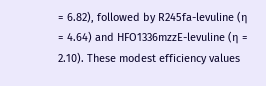= 6.82), followed by R245fa-levuline (η = 4.64) and HFO1336mzzE-levuline (η = 2.10). These modest efficiency values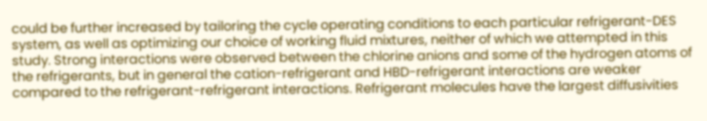could be further increased by tailoring the cycle operating conditions to each particular refrigerant-DES system, as well as optimizing our choice of working fluid mixtures, neither of which we attempted in this study. Strong interactions were observed between the chlorine anions and some of the hydrogen atoms of the refrigerants, but in general the cation-refrigerant and HBD-refrigerant interactions are weaker compared to the refrigerant-refrigerant interactions. Refrigerant molecules have the largest diffusivities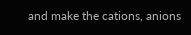and make the cations, anions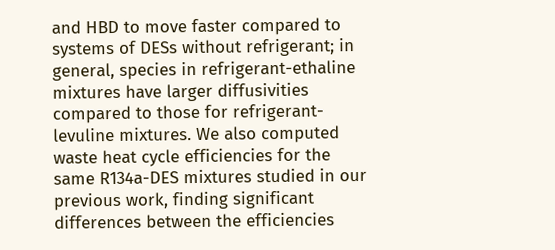and HBD to move faster compared to systems of DESs without refrigerant; in general, species in refrigerant-ethaline mixtures have larger diffusivities compared to those for refrigerant-levuline mixtures. We also computed waste heat cycle efficiencies for the same R134a-DES mixtures studied in our previous work, finding significant differences between the efficiencies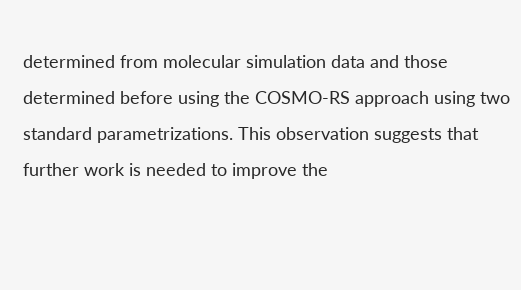determined from molecular simulation data and those determined before using the COSMO-RS approach using two standard parametrizations. This observation suggests that further work is needed to improve the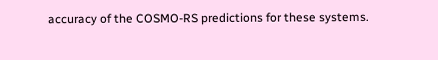accuracy of the COSMO-RS predictions for these systems.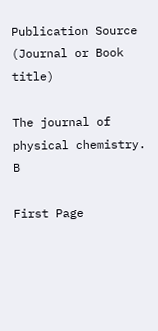Publication Source (Journal or Book title)

The journal of physical chemistry. B

First Page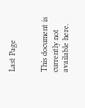Last Page


This document is currently not available here.